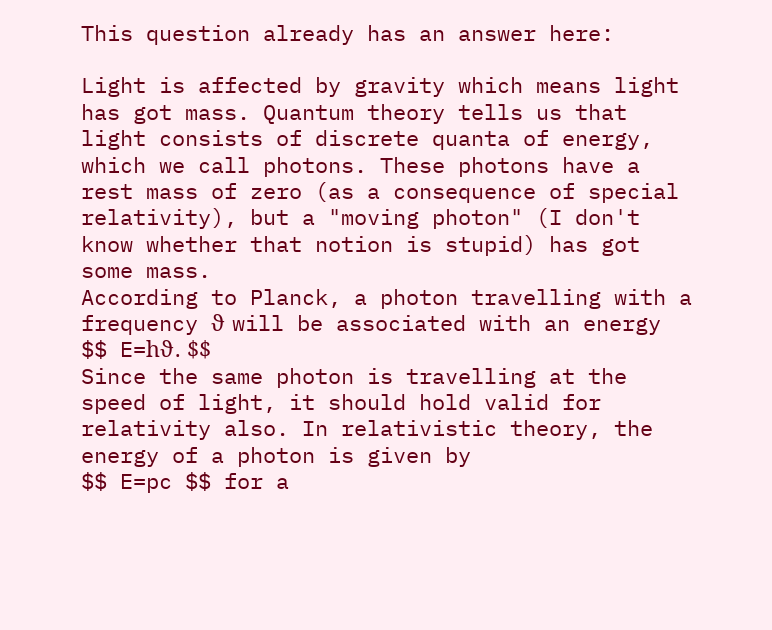This question already has an answer here:

Light is affected by gravity which means light has got mass. Quantum theory tells us that light consists of discrete quanta of energy, which we call photons. These photons have a rest mass of zero (as a consequence of special relativity), but a "moving photon" (I don't know whether that notion is stupid) has got some mass.
According to Planck, a photon travelling with a frequency ϑ will be associated with an energy
$$ E=hϑ. $$
Since the same photon is travelling at the speed of light, it should hold valid for relativity also. In relativistic theory, the energy of a photon is given by
$$ E=pc $$ for a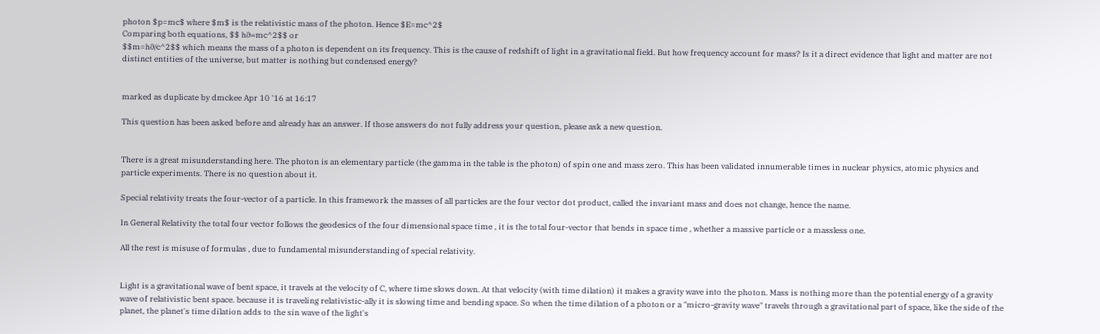photon $p=mc$ where $m$ is the relativistic mass of the photon. Hence $E=mc^2$
Comparing both equations, $$ hϑ=mc^2$$ or
$$m=hϑ/c^2$$ which means the mass of a photon is dependent on its frequency. This is the cause of redshift of light in a gravitational field. But how frequency account for mass? Is it a direct evidence that light and matter are not distinct entities of the universe, but matter is nothing but condensed energy?


marked as duplicate by dmckee Apr 10 '16 at 16:17

This question has been asked before and already has an answer. If those answers do not fully address your question, please ask a new question.


There is a great misunderstanding here. The photon is an elementary particle (the gamma in the table is the photon) of spin one and mass zero. This has been validated innumerable times in nuclear physics, atomic physics and particle experiments. There is no question about it.

Special relativity treats the four-vector of a particle. In this framework the masses of all particles are the four vector dot product, called the invariant mass and does not change, hence the name.

In General Relativity the total four vector follows the geodesics of the four dimensional space time , it is the total four-vector that bends in space time , whether a massive particle or a massless one.

All the rest is misuse of formulas , due to fundamental misunderstanding of special relativity.


Light is a gravitational wave of bent space, it travels at the velocity of C, where time slows down. At that velocity (with time dilation) it makes a gravity wave into the photon. Mass is nothing more than the potential energy of a gravity wave of relativistic bent space. because it is traveling relativistic-ally it is slowing time and bending space. So when the time dilation of a photon or a "micro-gravity wave" travels through a gravitational part of space, like the side of the planet, the planet's time dilation adds to the sin wave of the light's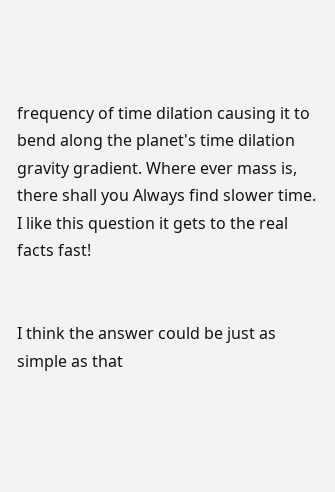frequency of time dilation causing it to bend along the planet's time dilation gravity gradient. Where ever mass is, there shall you Always find slower time. I like this question it gets to the real facts fast!


I think the answer could be just as simple as that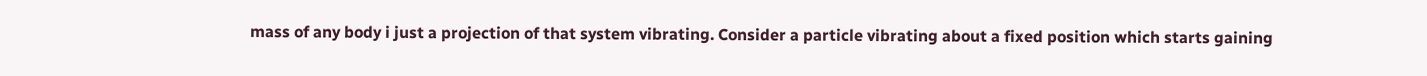mass of any body i just a projection of that system vibrating. Consider a particle vibrating about a fixed position which starts gaining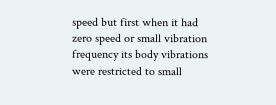speed but first when it had zero speed or small vibration frequency its body vibrations were restricted to small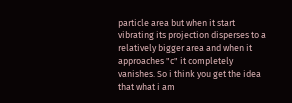particle area but when it start vibrating its projection disperses to a relatively bigger area and when it approaches "c" it completely vanishes. So i think you get the idea that what i am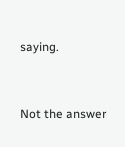saying.


Not the answer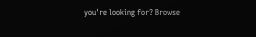you're looking for? Browse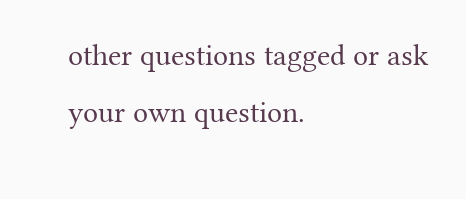other questions tagged or ask your own question.